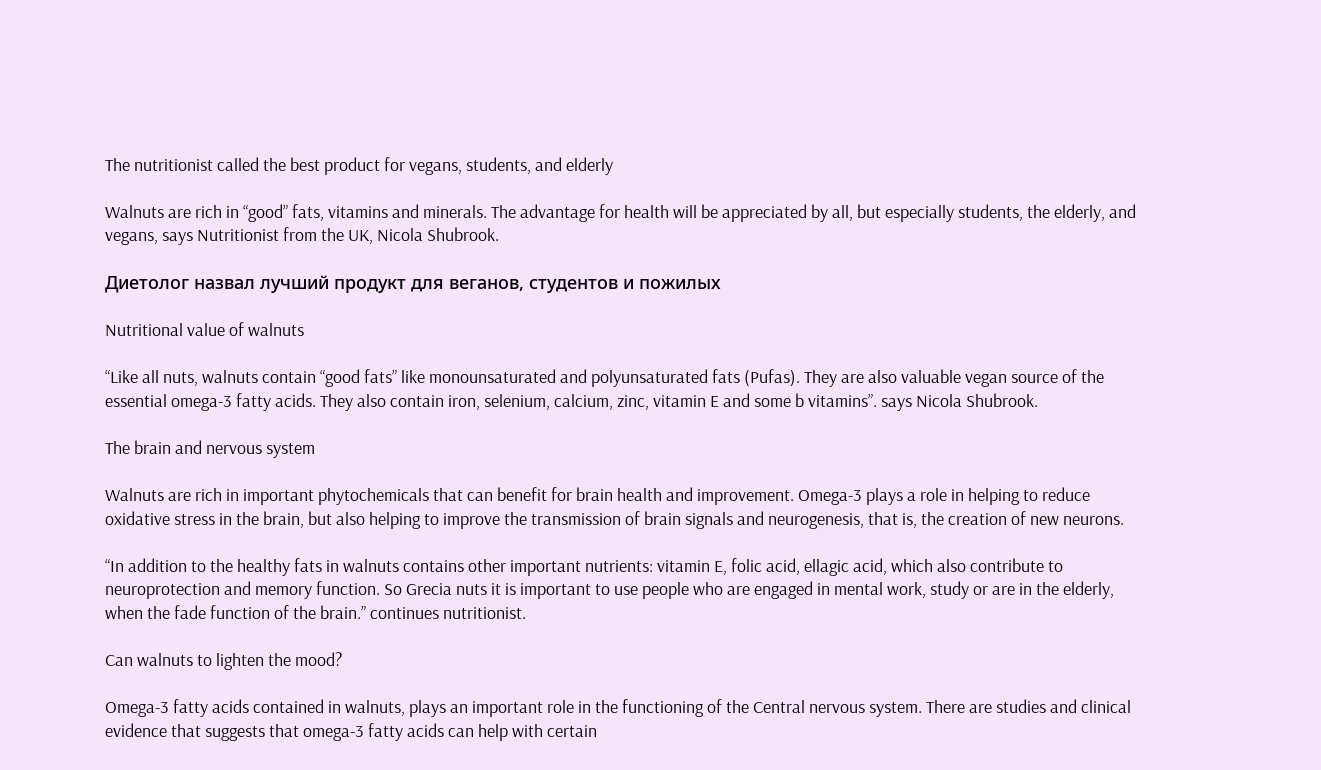The nutritionist called the best product for vegans, students, and elderly

Walnuts are rich in “good” fats, vitamins and minerals. The advantage for health will be appreciated by all, but especially students, the elderly, and vegans, says Nutritionist from the UK, Nicola Shubrook.

Диетолог назвал лучший продукт для веганов, студентов и пожилых

Nutritional value of walnuts

“Like all nuts, walnuts contain “good fats” like monounsaturated and polyunsaturated fats (Pufas). They are also valuable vegan source of the essential omega-3 fatty acids. They also contain iron, selenium, calcium, zinc, vitamin E and some b vitamins”. says Nicola Shubrook.

The brain and nervous system

Walnuts are rich in important phytochemicals that can benefit for brain health and improvement. Omega-3 plays a role in helping to reduce oxidative stress in the brain, but also helping to improve the transmission of brain signals and neurogenesis, that is, the creation of new neurons.

“In addition to the healthy fats in walnuts contains other important nutrients: vitamin E, folic acid, ellagic acid, which also contribute to neuroprotection and memory function. So Grecia nuts it is important to use people who are engaged in mental work, study or are in the elderly, when the fade function of the brain.” continues nutritionist.

Can walnuts to lighten the mood?

Omega-3 fatty acids contained in walnuts, plays an important role in the functioning of the Central nervous system. There are studies and clinical evidence that suggests that omega-3 fatty acids can help with certain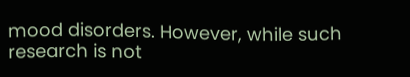mood disorders. However, while such research is not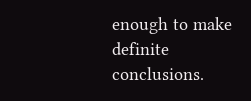enough to make definite conclusions.